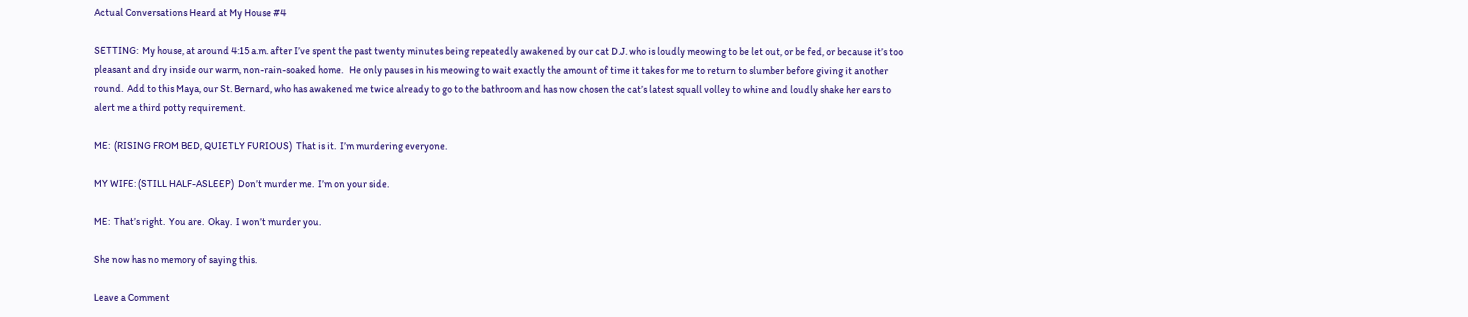Actual Conversations Heard at My House #4

SETTING:  My house, at around 4:15 a.m. after I’ve spent the past twenty minutes being repeatedly awakened by our cat D.J. who is loudly meowing to be let out, or be fed, or because it’s too pleasant and dry inside our warm, non-rain-soaked home.   He only pauses in his meowing to wait exactly the amount of time it takes for me to return to slumber before giving it another round.  Add to this Maya, our St. Bernard, who has awakened me twice already to go to the bathroom and has now chosen the cat’s latest squall volley to whine and loudly shake her ears to alert me a third potty requirement.

ME:  (RISING FROM BED, QUIETLY FURIOUS)  That is it.  I’m murdering everyone.

MY WIFE: (STILL HALF-ASLEEP)  Don’t murder me.  I’m on your side.

ME:  That’s right.  You are.  Okay.  I won’t murder you.

She now has no memory of saying this.

Leave a Comment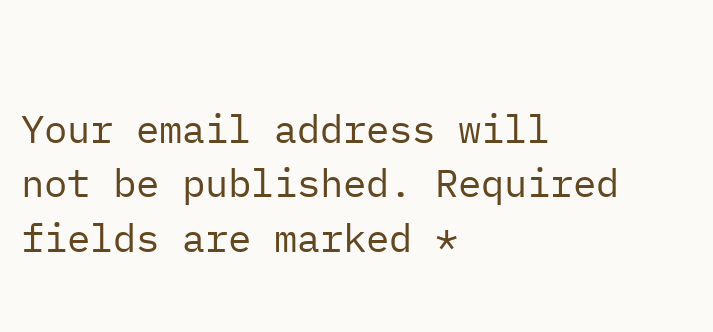Your email address will not be published. Required fields are marked *